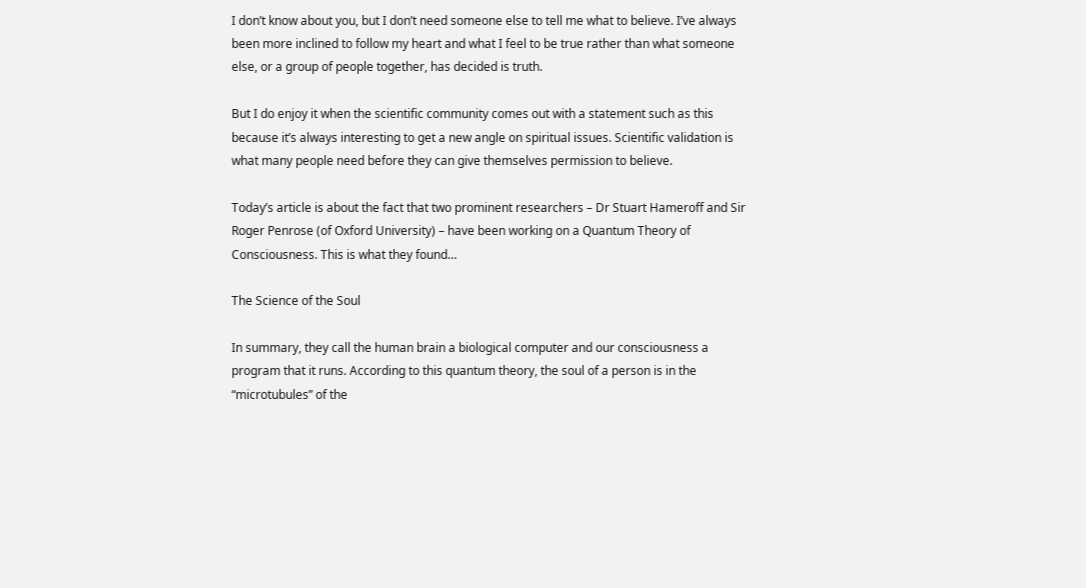I don’t know about you, but I don’t need someone else to tell me what to believe. I’ve always been more inclined to follow my heart and what I feel to be true rather than what someone else, or a group of people together, has decided is truth.

But I do enjoy it when the scientific community comes out with a statement such as this because it’s always interesting to get a new angle on spiritual issues. Scientific validation is what many people need before they can give themselves permission to believe.

Today’s article is about the fact that two prominent researchers – Dr Stuart Hameroff and Sir Roger Penrose (of Oxford University) – have been working on a Quantum Theory of Consciousness. This is what they found…

The Science of the Soul

In summary, they call the human brain a biological computer and our consciousness a program that it runs. According to this quantum theory, the soul of a person is in the “microtubules” of the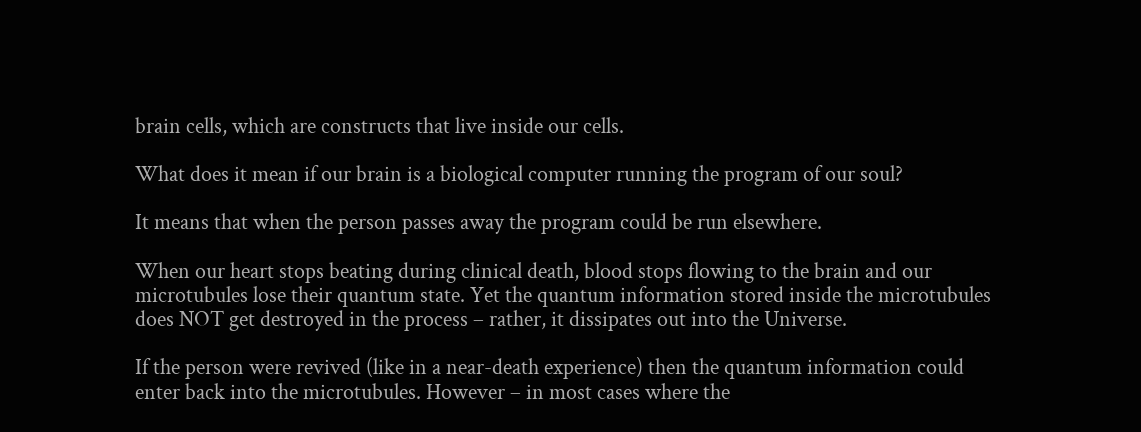brain cells, which are constructs that live inside our cells.

What does it mean if our brain is a biological computer running the program of our soul?

It means that when the person passes away the program could be run elsewhere.

When our heart stops beating during clinical death, blood stops flowing to the brain and our microtubules lose their quantum state. Yet the quantum information stored inside the microtubules does NOT get destroyed in the process – rather, it dissipates out into the Universe.

If the person were revived (like in a near-death experience) then the quantum information could enter back into the microtubules. However – in most cases where the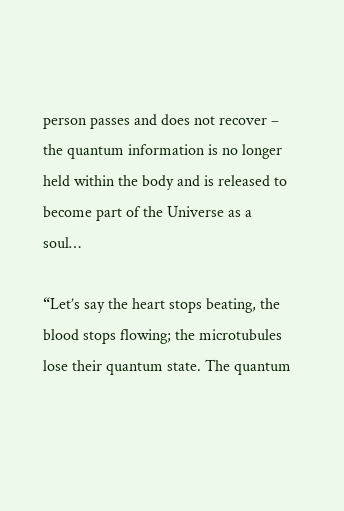person passes and does not recover – the quantum information is no longer held within the body and is released to become part of the Universe as a soul…

“Let’s say the heart stops beating, the blood stops flowing; the microtubules lose their quantum state. The quantum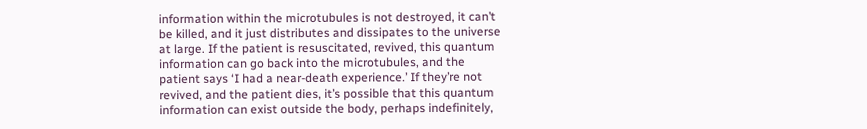information within the microtubules is not destroyed, it can’t be killed, and it just distributes and dissipates to the universe at large. If the patient is resuscitated, revived, this quantum information can go back into the microtubules, and the patient says ‘I had a near-death experience.’ If they’re not revived, and the patient dies, it’s possible that this quantum information can exist outside the body, perhaps indefinitely,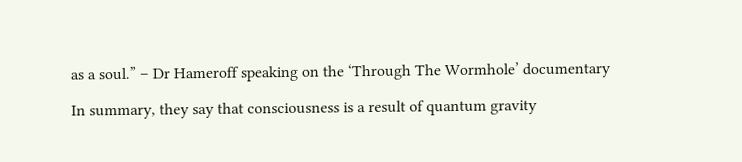as a soul.” – Dr Hameroff speaking on the ‘Through The Wormhole’ documentary

In summary, they say that consciousness is a result of quantum gravity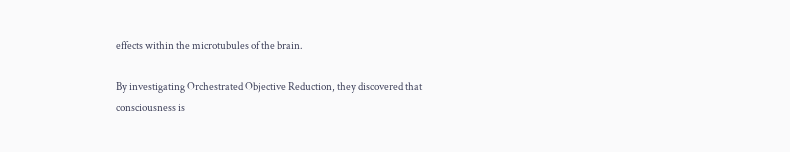effects within the microtubules of the brain.

By investigating Orchestrated Objective Reduction, they discovered that consciousness is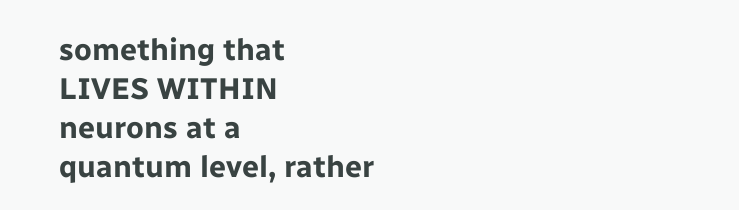something that LIVES WITHIN neurons at a quantum level, rather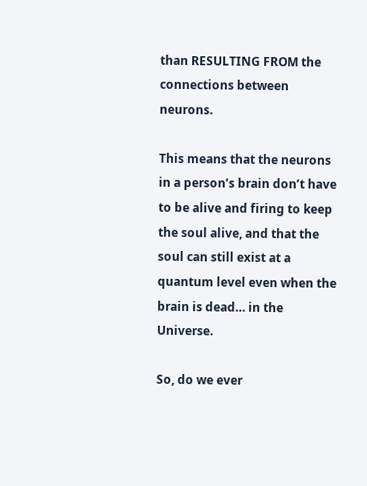than RESULTING FROM the connections between neurons.

This means that the neurons in a person’s brain don’t have to be alive and firing to keep the soul alive, and that the soul can still exist at a quantum level even when the brain is dead… in the Universe.

So, do we ever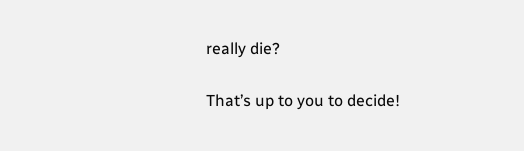really die?

That’s up to you to decide!